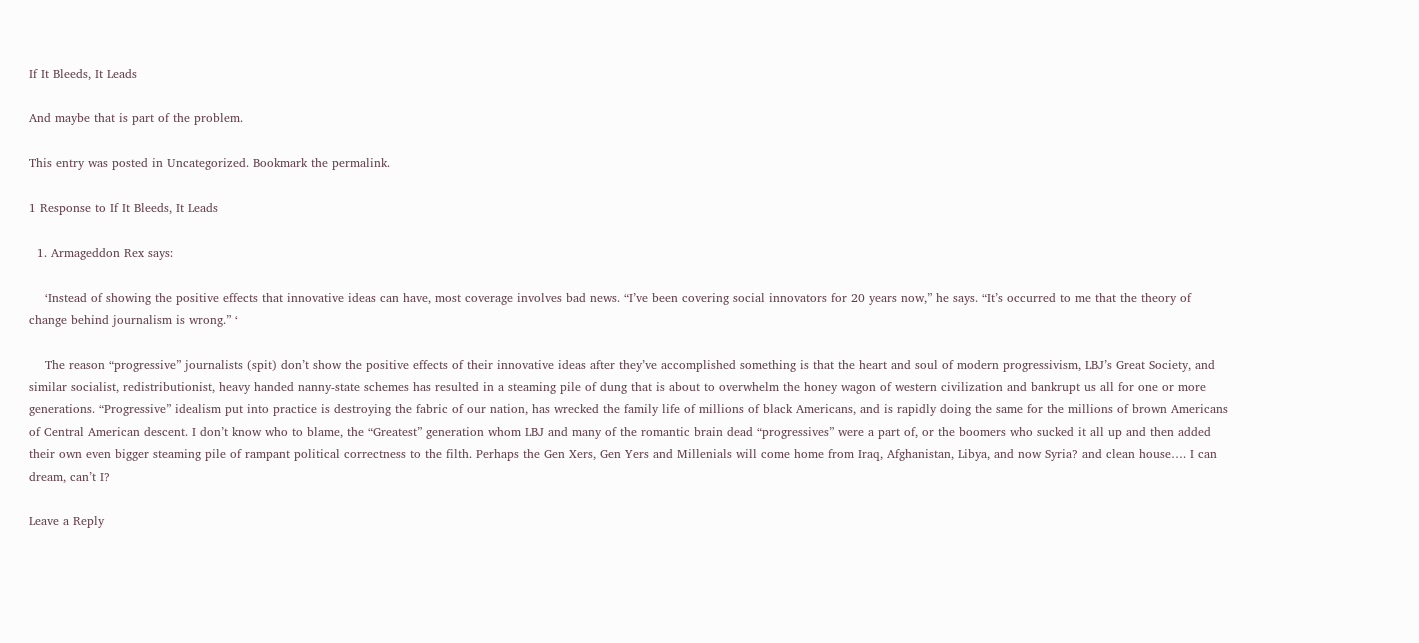If It Bleeds, It Leads

And maybe that is part of the problem.

This entry was posted in Uncategorized. Bookmark the permalink.

1 Response to If It Bleeds, It Leads

  1. Armageddon Rex says:

    ‘Instead of showing the positive effects that innovative ideas can have, most coverage involves bad news. “I’ve been covering social innovators for 20 years now,” he says. “It’s occurred to me that the theory of change behind journalism is wrong.” ‘

    The reason “progressive” journalists (spit) don’t show the positive effects of their innovative ideas after they’ve accomplished something is that the heart and soul of modern progressivism, LBJ’s Great Society, and similar socialist, redistributionist, heavy handed nanny-state schemes has resulted in a steaming pile of dung that is about to overwhelm the honey wagon of western civilization and bankrupt us all for one or more generations. “Progressive” idealism put into practice is destroying the fabric of our nation, has wrecked the family life of millions of black Americans, and is rapidly doing the same for the millions of brown Americans of Central American descent. I don’t know who to blame, the “Greatest” generation whom LBJ and many of the romantic brain dead “progressives” were a part of, or the boomers who sucked it all up and then added their own even bigger steaming pile of rampant political correctness to the filth. Perhaps the Gen Xers, Gen Yers and Millenials will come home from Iraq, Afghanistan, Libya, and now Syria? and clean house…. I can dream, can’t I?

Leave a Reply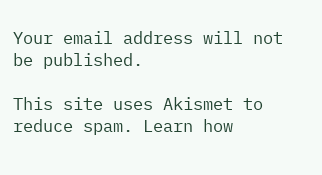Your email address will not be published.

This site uses Akismet to reduce spam. Learn how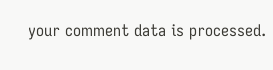your comment data is processed.